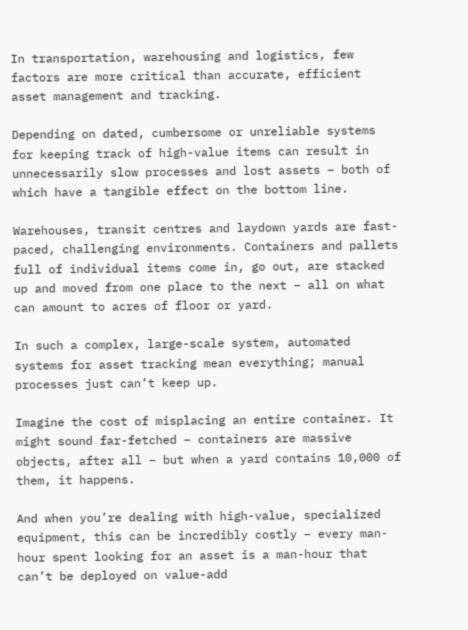In transportation, warehousing and logistics, few factors are more critical than accurate, efficient asset management and tracking.

Depending on dated, cumbersome or unreliable systems for keeping track of high-value items can result in unnecessarily slow processes and lost assets – both of which have a tangible effect on the bottom line.

Warehouses, transit centres and laydown yards are fast-paced, challenging environments. Containers and pallets full of individual items come in, go out, are stacked up and moved from one place to the next – all on what can amount to acres of floor or yard.

In such a complex, large-scale system, automated systems for asset tracking mean everything; manual processes just can’t keep up.

Imagine the cost of misplacing an entire container. It might sound far-fetched – containers are massive objects, after all – but when a yard contains 10,000 of them, it happens.

And when you’re dealing with high-value, specialized equipment, this can be incredibly costly – every man-hour spent looking for an asset is a man-hour that can’t be deployed on value-add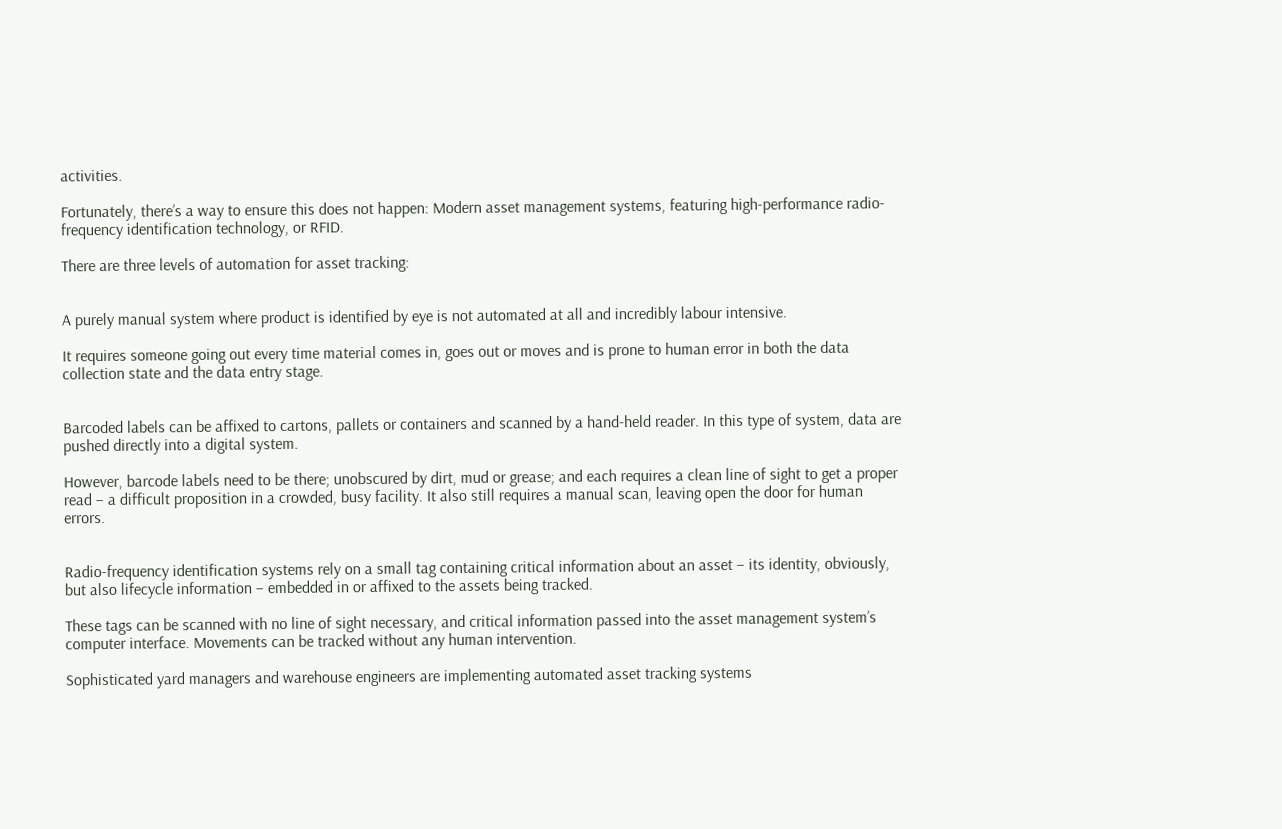activities.

Fortunately, there’s a way to ensure this does not happen: Modern asset management systems, featuring high-performance radio-frequency identification technology, or RFID.

There are three levels of automation for asset tracking:


A purely manual system where product is identified by eye is not automated at all and incredibly labour intensive.

It requires someone going out every time material comes in, goes out or moves and is prone to human error in both the data collection state and the data entry stage.


Barcoded labels can be affixed to cartons, pallets or containers and scanned by a hand-held reader. In this type of system, data are pushed directly into a digital system.

However, barcode labels need to be there; unobscured by dirt, mud or grease; and each requires a clean line of sight to get a proper read – a difficult proposition in a crowded, busy facility. It also still requires a manual scan, leaving open the door for human errors.


Radio-frequency identification systems rely on a small tag containing critical information about an asset – its identity, obviously, but also lifecycle information – embedded in or affixed to the assets being tracked.

These tags can be scanned with no line of sight necessary, and critical information passed into the asset management system’s computer interface. Movements can be tracked without any human intervention.

Sophisticated yard managers and warehouse engineers are implementing automated asset tracking systems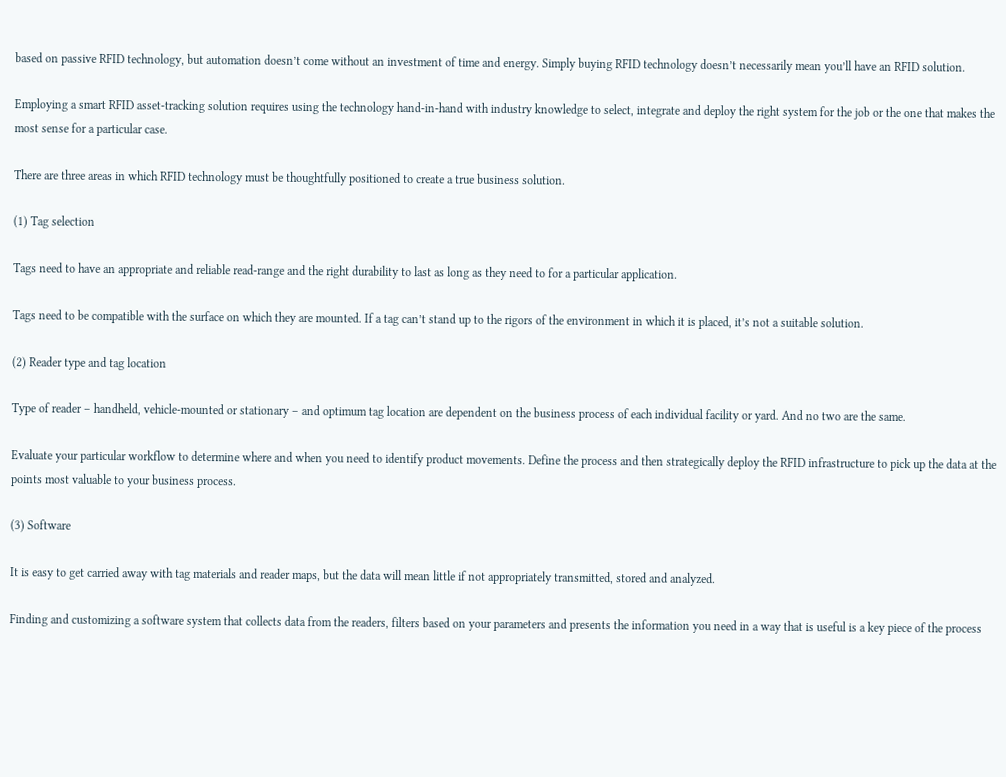based on passive RFID technology, but automation doesn’t come without an investment of time and energy. Simply buying RFID technology doesn’t necessarily mean you’ll have an RFID solution.

Employing a smart RFID asset-tracking solution requires using the technology hand-in-hand with industry knowledge to select, integrate and deploy the right system for the job or the one that makes the most sense for a particular case.

There are three areas in which RFID technology must be thoughtfully positioned to create a true business solution.

(1) Tag selection

Tags need to have an appropriate and reliable read-range and the right durability to last as long as they need to for a particular application.

Tags need to be compatible with the surface on which they are mounted. If a tag can’t stand up to the rigors of the environment in which it is placed, it’s not a suitable solution.

(2) Reader type and tag location

Type of reader – handheld, vehicle-mounted or stationary – and optimum tag location are dependent on the business process of each individual facility or yard. And no two are the same.

Evaluate your particular workflow to determine where and when you need to identify product movements. Define the process and then strategically deploy the RFID infrastructure to pick up the data at the points most valuable to your business process.

(3) Software

It is easy to get carried away with tag materials and reader maps, but the data will mean little if not appropriately transmitted, stored and analyzed.

Finding and customizing a software system that collects data from the readers, filters based on your parameters and presents the information you need in a way that is useful is a key piece of the process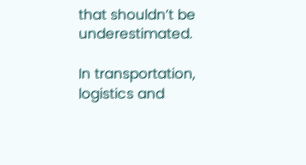that shouldn’t be underestimated.

In transportation, logistics and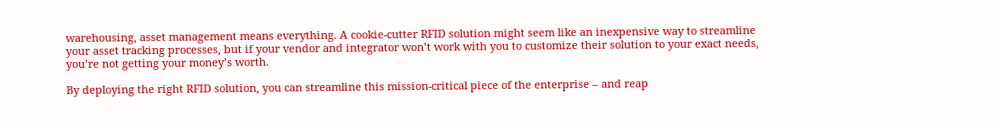warehousing, asset management means everything. A cookie-cutter RFID solution might seem like an inexpensive way to streamline your asset tracking processes, but if your vendor and integrator won’t work with you to customize their solution to your exact needs, you’re not getting your money’s worth.

By deploying the right RFID solution, you can streamline this mission-critical piece of the enterprise – and reap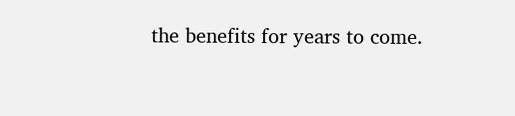the benefits for years to come.